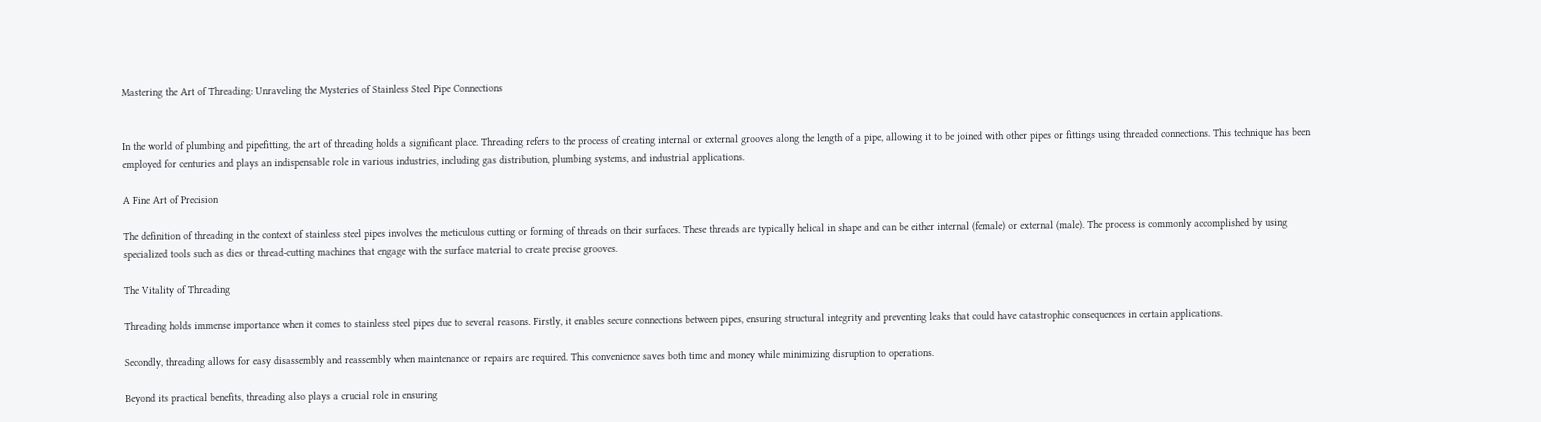Mastering the Art of Threading: Unraveling the Mysteries of Stainless Steel Pipe Connections


In the world of plumbing and pipefitting, the art of threading holds a significant place. Threading refers to the process of creating internal or external grooves along the length of a pipe, allowing it to be joined with other pipes or fittings using threaded connections. This technique has been employed for centuries and plays an indispensable role in various industries, including gas distribution, plumbing systems, and industrial applications.

A Fine Art of Precision

The definition of threading in the context of stainless steel pipes involves the meticulous cutting or forming of threads on their surfaces. These threads are typically helical in shape and can be either internal (female) or external (male). The process is commonly accomplished by using specialized tools such as dies or thread-cutting machines that engage with the surface material to create precise grooves.

The Vitality of Threading

Threading holds immense importance when it comes to stainless steel pipes due to several reasons. Firstly, it enables secure connections between pipes, ensuring structural integrity and preventing leaks that could have catastrophic consequences in certain applications.

Secondly, threading allows for easy disassembly and reassembly when maintenance or repairs are required. This convenience saves both time and money while minimizing disruption to operations.

Beyond its practical benefits, threading also plays a crucial role in ensuring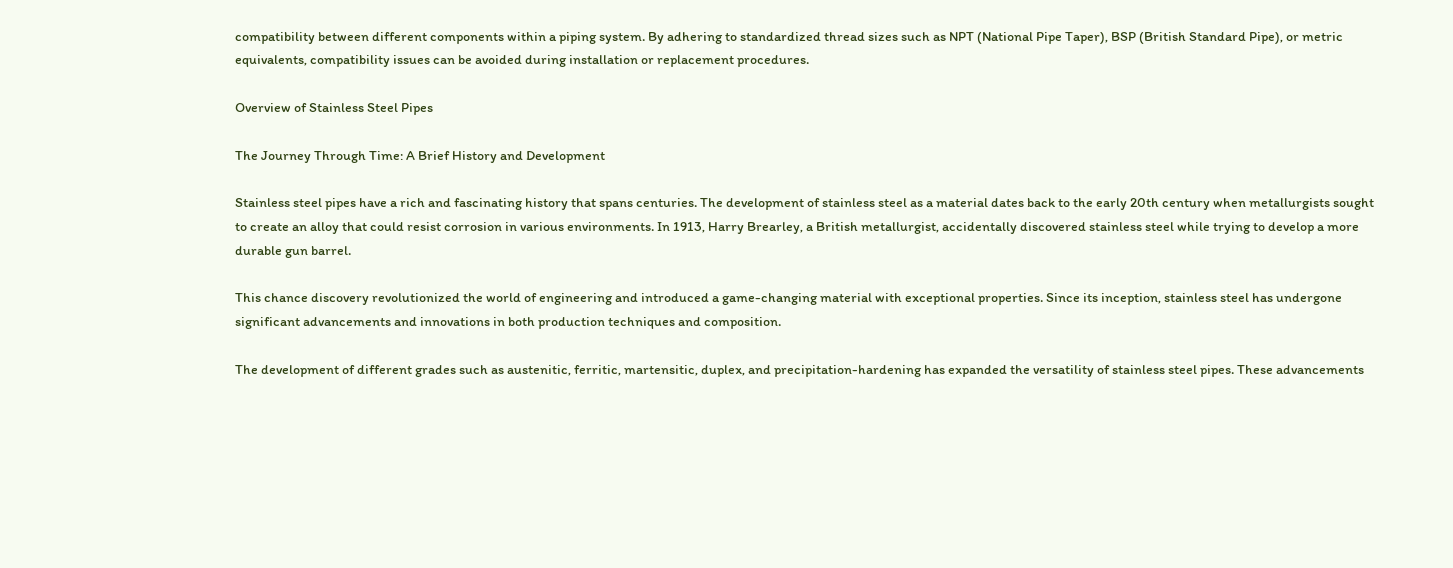compatibility between different components within a piping system. By adhering to standardized thread sizes such as NPT (National Pipe Taper), BSP (British Standard Pipe), or metric equivalents, compatibility issues can be avoided during installation or replacement procedures.

Overview of Stainless Steel Pipes

The Journey Through Time: A Brief History and Development

Stainless steel pipes have a rich and fascinating history that spans centuries. The development of stainless steel as a material dates back to the early 20th century when metallurgists sought to create an alloy that could resist corrosion in various environments. In 1913, Harry Brearley, a British metallurgist, accidentally discovered stainless steel while trying to develop a more durable gun barrel.

This chance discovery revolutionized the world of engineering and introduced a game-changing material with exceptional properties. Since its inception, stainless steel has undergone significant advancements and innovations in both production techniques and composition.

The development of different grades such as austenitic, ferritic, martensitic, duplex, and precipitation-hardening has expanded the versatility of stainless steel pipes. These advancements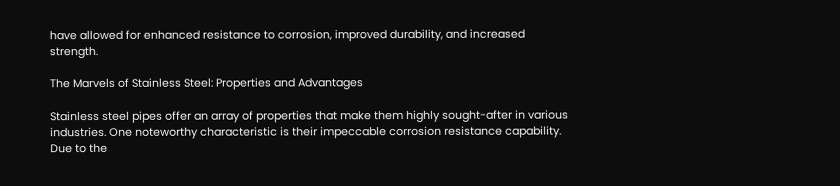have allowed for enhanced resistance to corrosion, improved durability, and increased strength.

The Marvels of Stainless Steel: Properties and Advantages

Stainless steel pipes offer an array of properties that make them highly sought-after in various industries. One noteworthy characteristic is their impeccable corrosion resistance capability. Due to the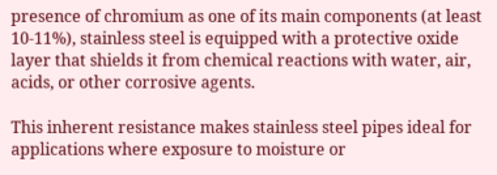presence of chromium as one of its main components (at least 10-11%), stainless steel is equipped with a protective oxide layer that shields it from chemical reactions with water, air, acids, or other corrosive agents.

This inherent resistance makes stainless steel pipes ideal for applications where exposure to moisture or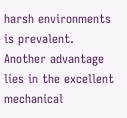harsh environments is prevalent. Another advantage lies in the excellent mechanical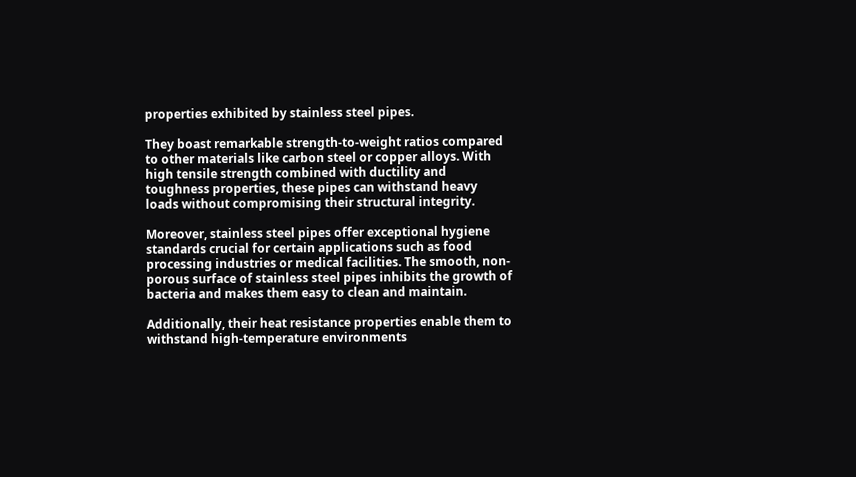properties exhibited by stainless steel pipes.

They boast remarkable strength-to-weight ratios compared to other materials like carbon steel or copper alloys. With high tensile strength combined with ductility and toughness properties, these pipes can withstand heavy loads without compromising their structural integrity.

Moreover, stainless steel pipes offer exceptional hygiene standards crucial for certain applications such as food processing industries or medical facilities. The smooth, non-porous surface of stainless steel pipes inhibits the growth of bacteria and makes them easy to clean and maintain.

Additionally, their heat resistance properties enable them to withstand high-temperature environments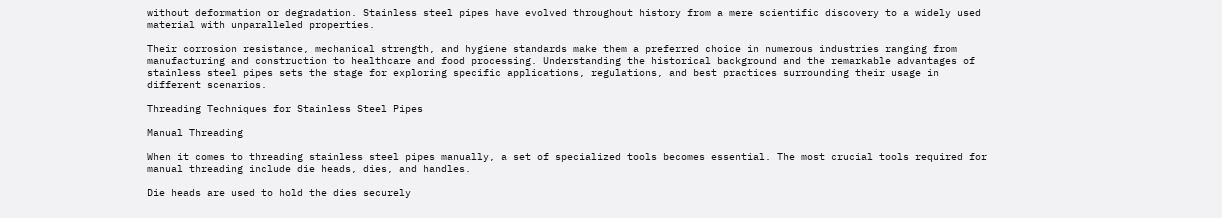without deformation or degradation. Stainless steel pipes have evolved throughout history from a mere scientific discovery to a widely used material with unparalleled properties.

Their corrosion resistance, mechanical strength, and hygiene standards make them a preferred choice in numerous industries ranging from manufacturing and construction to healthcare and food processing. Understanding the historical background and the remarkable advantages of stainless steel pipes sets the stage for exploring specific applications, regulations, and best practices surrounding their usage in different scenarios.

Threading Techniques for Stainless Steel Pipes

Manual Threading

When it comes to threading stainless steel pipes manually, a set of specialized tools becomes essential. The most crucial tools required for manual threading include die heads, dies, and handles.

Die heads are used to hold the dies securely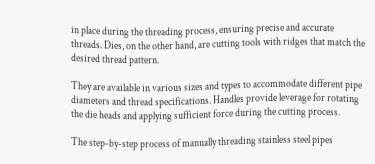in place during the threading process, ensuring precise and accurate threads. Dies, on the other hand, are cutting tools with ridges that match the desired thread pattern.

They are available in various sizes and types to accommodate different pipe diameters and thread specifications. Handles provide leverage for rotating the die heads and applying sufficient force during the cutting process.

The step-by-step process of manually threading stainless steel pipes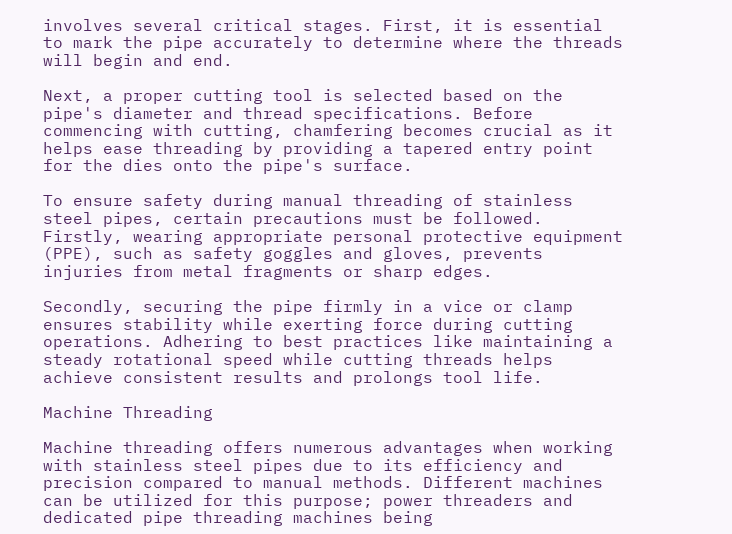involves several critical stages. First, it is essential to mark the pipe accurately to determine where the threads will begin and end.

Next, a proper cutting tool is selected based on the pipe's diameter and thread specifications. Before commencing with cutting, chamfering becomes crucial as it helps ease threading by providing a tapered entry point for the dies onto the pipe's surface.

To ensure safety during manual threading of stainless steel pipes, certain precautions must be followed. Firstly, wearing appropriate personal protective equipment (PPE), such as safety goggles and gloves, prevents injuries from metal fragments or sharp edges.

Secondly, securing the pipe firmly in a vice or clamp ensures stability while exerting force during cutting operations. Adhering to best practices like maintaining a steady rotational speed while cutting threads helps achieve consistent results and prolongs tool life.

Machine Threading

Machine threading offers numerous advantages when working with stainless steel pipes due to its efficiency and precision compared to manual methods. Different machines can be utilized for this purpose; power threaders and dedicated pipe threading machines being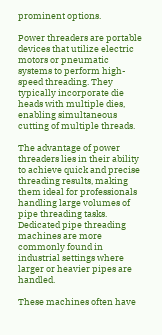prominent options.

Power threaders are portable devices that utilize electric motors or pneumatic systems to perform high-speed threading. They typically incorporate die heads with multiple dies, enabling simultaneous cutting of multiple threads.

The advantage of power threaders lies in their ability to achieve quick and precise threading results, making them ideal for professionals handling large volumes of pipe threading tasks. Dedicated pipe threading machines are more commonly found in industrial settings where larger or heavier pipes are handled.

These machines often have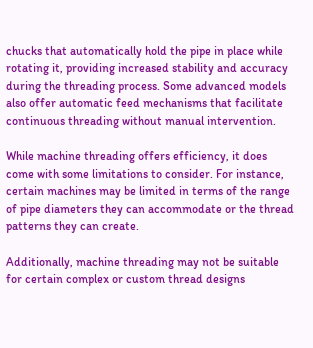chucks that automatically hold the pipe in place while rotating it, providing increased stability and accuracy during the threading process. Some advanced models also offer automatic feed mechanisms that facilitate continuous threading without manual intervention.

While machine threading offers efficiency, it does come with some limitations to consider. For instance, certain machines may be limited in terms of the range of pipe diameters they can accommodate or the thread patterns they can create.

Additionally, machine threading may not be suitable for certain complex or custom thread designs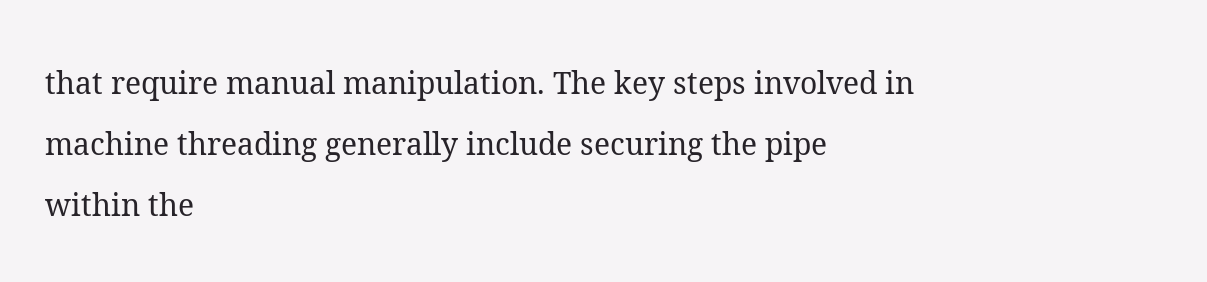that require manual manipulation. The key steps involved in machine threading generally include securing the pipe within the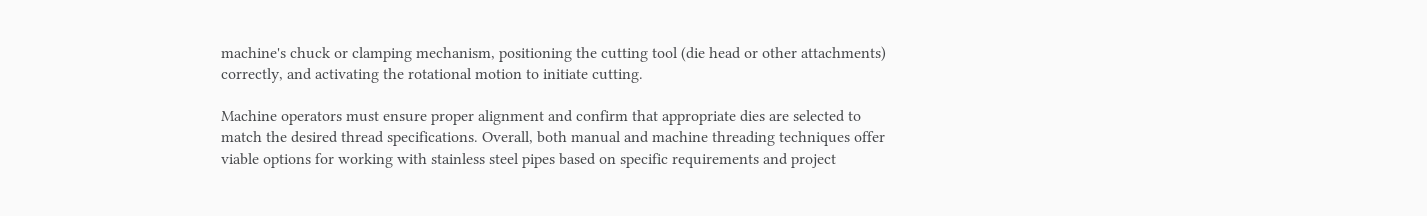machine's chuck or clamping mechanism, positioning the cutting tool (die head or other attachments) correctly, and activating the rotational motion to initiate cutting.

Machine operators must ensure proper alignment and confirm that appropriate dies are selected to match the desired thread specifications. Overall, both manual and machine threading techniques offer viable options for working with stainless steel pipes based on specific requirements and project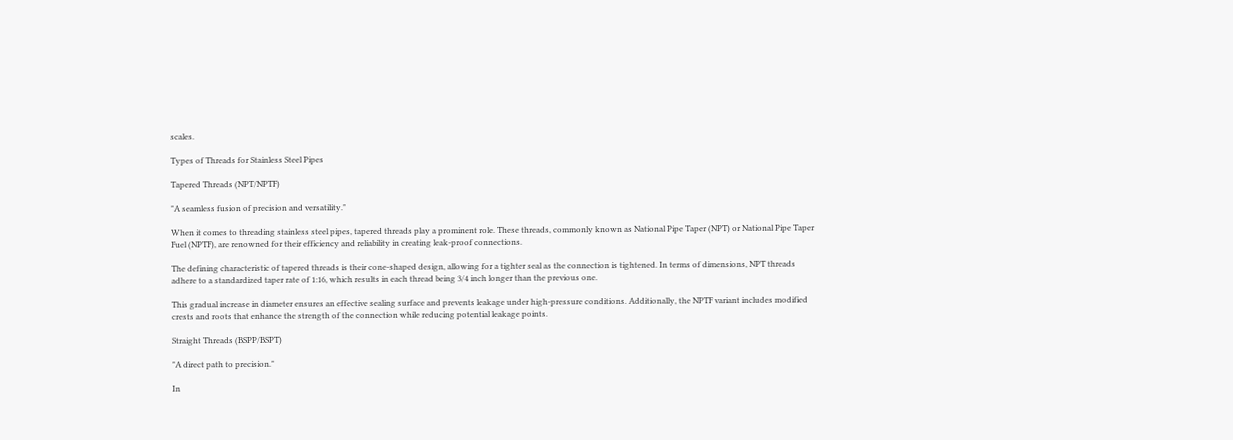scales.

Types of Threads for Stainless Steel Pipes

Tapered Threads (NPT/NPTF)

"A seamless fusion of precision and versatility."

When it comes to threading stainless steel pipes, tapered threads play a prominent role. These threads, commonly known as National Pipe Taper (NPT) or National Pipe Taper Fuel (NPTF), are renowned for their efficiency and reliability in creating leak-proof connections.

The defining characteristic of tapered threads is their cone-shaped design, allowing for a tighter seal as the connection is tightened. In terms of dimensions, NPT threads adhere to a standardized taper rate of 1:16, which results in each thread being 3/4 inch longer than the previous one.

This gradual increase in diameter ensures an effective sealing surface and prevents leakage under high-pressure conditions. Additionally, the NPTF variant includes modified crests and roots that enhance the strength of the connection while reducing potential leakage points.

Straight Threads (BSPP/BSPT)

"A direct path to precision."

In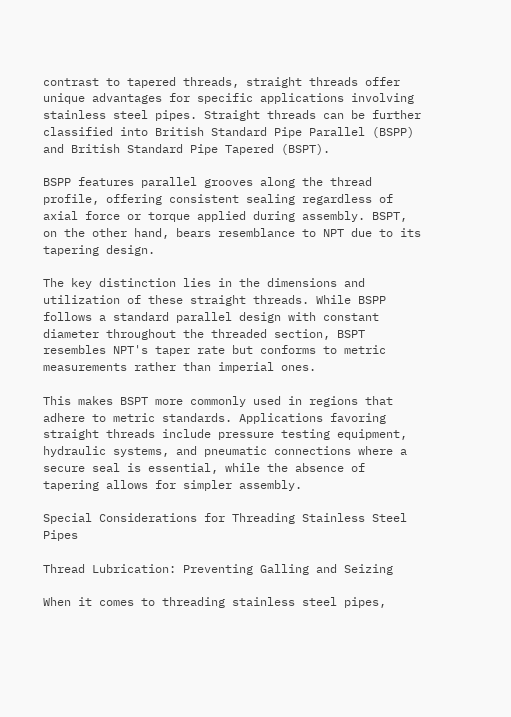contrast to tapered threads, straight threads offer unique advantages for specific applications involving stainless steel pipes. Straight threads can be further classified into British Standard Pipe Parallel (BSPP) and British Standard Pipe Tapered (BSPT).

BSPP features parallel grooves along the thread profile, offering consistent sealing regardless of axial force or torque applied during assembly. BSPT, on the other hand, bears resemblance to NPT due to its tapering design.

The key distinction lies in the dimensions and utilization of these straight threads. While BSPP follows a standard parallel design with constant diameter throughout the threaded section, BSPT resembles NPT's taper rate but conforms to metric measurements rather than imperial ones.

This makes BSPT more commonly used in regions that adhere to metric standards. Applications favoring straight threads include pressure testing equipment, hydraulic systems, and pneumatic connections where a secure seal is essential, while the absence of tapering allows for simpler assembly.

Special Considerations for Threading Stainless Steel Pipes

Thread Lubrication: Preventing Galling and Seizing

When it comes to threading stainless steel pipes,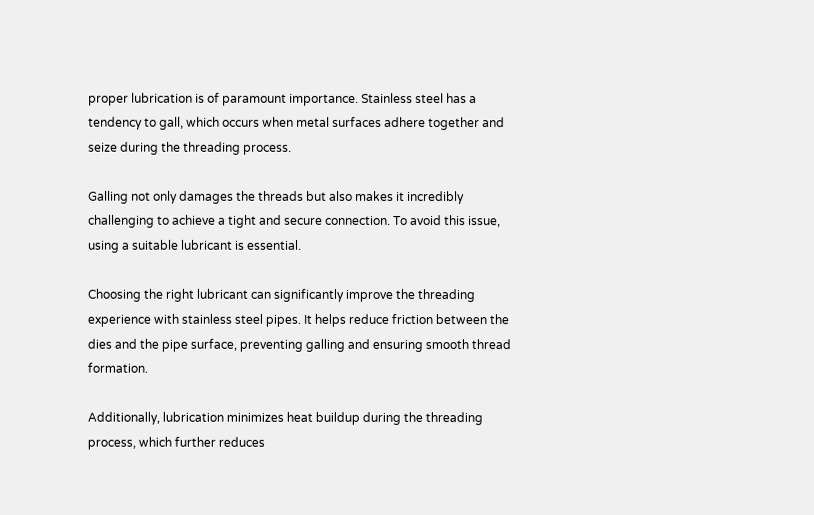proper lubrication is of paramount importance. Stainless steel has a tendency to gall, which occurs when metal surfaces adhere together and seize during the threading process.

Galling not only damages the threads but also makes it incredibly challenging to achieve a tight and secure connection. To avoid this issue, using a suitable lubricant is essential.

Choosing the right lubricant can significantly improve the threading experience with stainless steel pipes. It helps reduce friction between the dies and the pipe surface, preventing galling and ensuring smooth thread formation.

Additionally, lubrication minimizes heat buildup during the threading process, which further reduces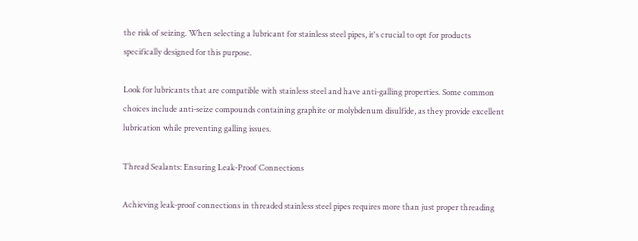the risk of seizing. When selecting a lubricant for stainless steel pipes, it's crucial to opt for products specifically designed for this purpose.

Look for lubricants that are compatible with stainless steel and have anti-galling properties. Some common choices include anti-seize compounds containing graphite or molybdenum disulfide, as they provide excellent lubrication while preventing galling issues.

Thread Sealants: Ensuring Leak-Proof Connections

Achieving leak-proof connections in threaded stainless steel pipes requires more than just proper threading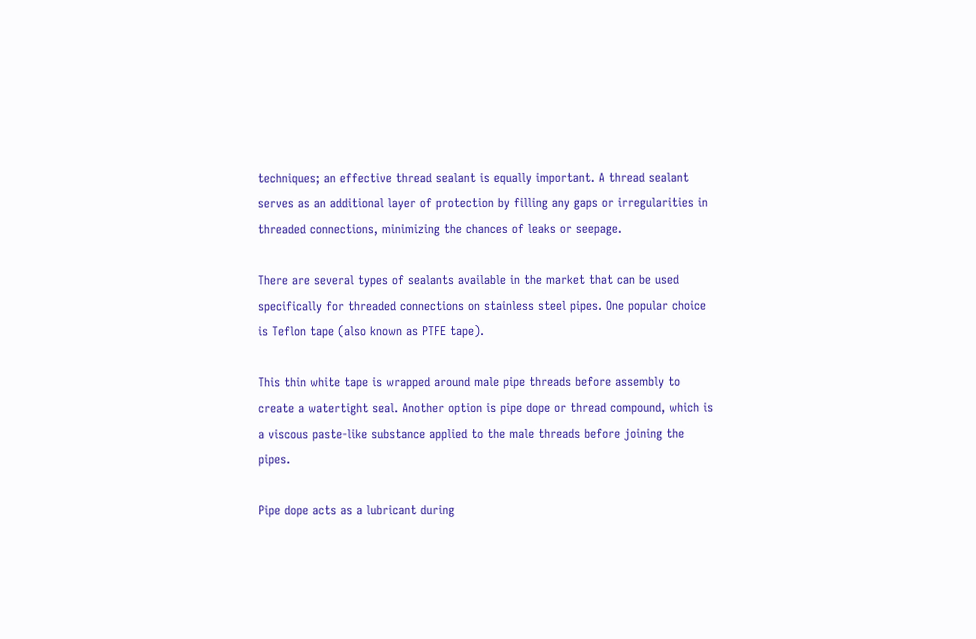techniques; an effective thread sealant is equally important. A thread sealant serves as an additional layer of protection by filling any gaps or irregularities in threaded connections, minimizing the chances of leaks or seepage.

There are several types of sealants available in the market that can be used specifically for threaded connections on stainless steel pipes. One popular choice is Teflon tape (also known as PTFE tape).

This thin white tape is wrapped around male pipe threads before assembly to create a watertight seal. Another option is pipe dope or thread compound, which is a viscous paste-like substance applied to the male threads before joining the pipes.

Pipe dope acts as a lubricant during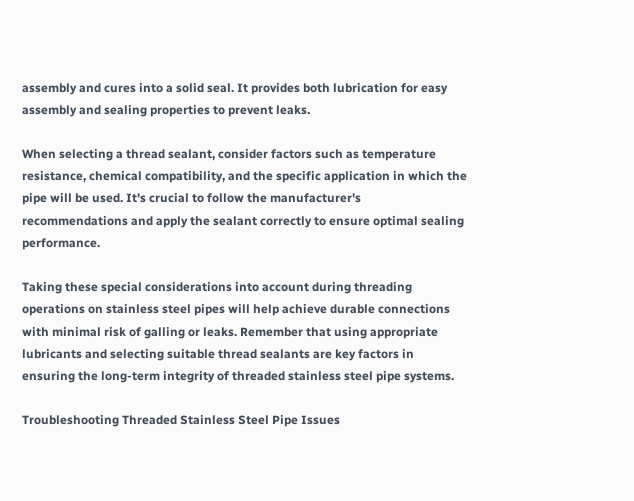assembly and cures into a solid seal. It provides both lubrication for easy assembly and sealing properties to prevent leaks.

When selecting a thread sealant, consider factors such as temperature resistance, chemical compatibility, and the specific application in which the pipe will be used. It's crucial to follow the manufacturer's recommendations and apply the sealant correctly to ensure optimal sealing performance.

Taking these special considerations into account during threading operations on stainless steel pipes will help achieve durable connections with minimal risk of galling or leaks. Remember that using appropriate lubricants and selecting suitable thread sealants are key factors in ensuring the long-term integrity of threaded stainless steel pipe systems.

Troubleshooting Threaded Stainless Steel Pipe Issues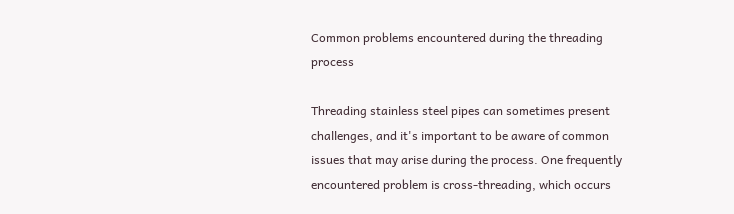Common problems encountered during the threading process

Threading stainless steel pipes can sometimes present challenges, and it's important to be aware of common issues that may arise during the process. One frequently encountered problem is cross-threading, which occurs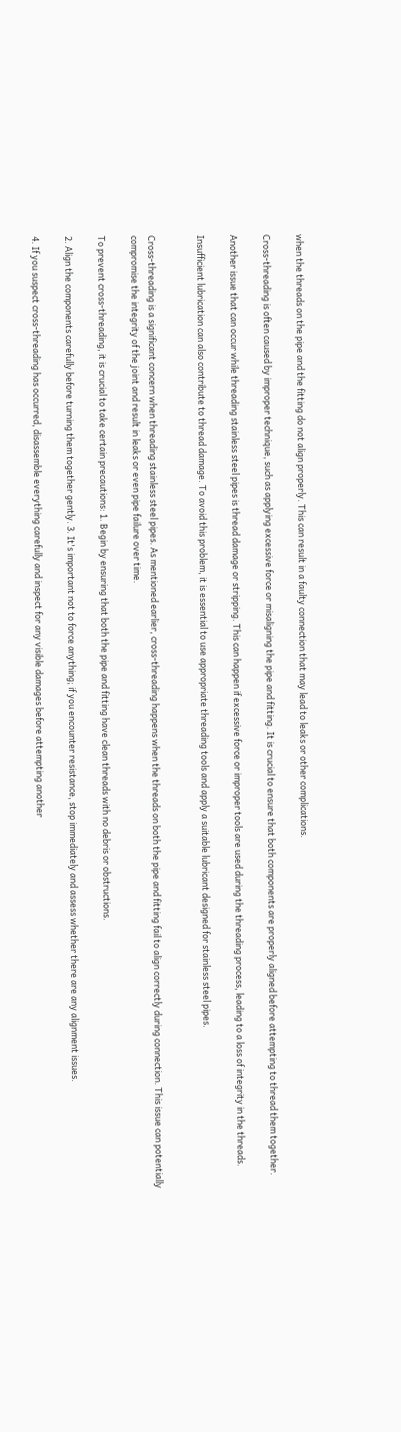when the threads on the pipe and the fitting do not align properly. This can result in a faulty connection that may lead to leaks or other complications.

Cross-threading is often caused by improper technique, such as applying excessive force or misaligning the pipe and fitting. It is crucial to ensure that both components are properly aligned before attempting to thread them together.

Another issue that can occur while threading stainless steel pipes is thread damage or stripping. This can happen if excessive force or improper tools are used during the threading process, leading to a loss of integrity in the threads.

Insufficient lubrication can also contribute to thread damage. To avoid this problem, it is essential to use appropriate threading tools and apply a suitable lubricant designed for stainless steel pipes.


Cross-threading is a significant concern when threading stainless steel pipes. As mentioned earlier, cross-threading happens when the threads on both the pipe and fitting fail to align correctly during connection. This issue can potentially compromise the integrity of the joint and result in leaks or even pipe failure over time.

To prevent cross-threading, it is crucial to take certain precautions: 1. Begin by ensuring that both the pipe and fitting have clean threads with no debris or obstructions.

2. Align the components carefully before turning them together gently. 3. It's important not to force anything; if you encounter resistance, stop immediately and assess whether there are any alignment issues.

4. If you suspect cross-threading has occurred, disassemble everything carefully and inspect for any visible damages before attempting another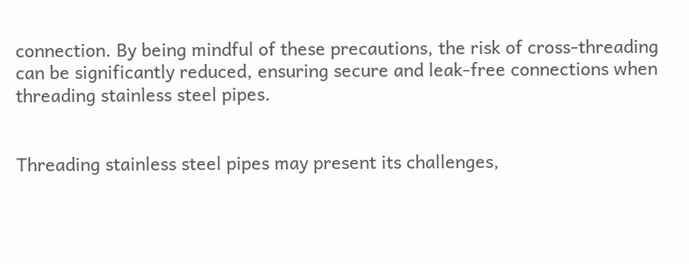connection. By being mindful of these precautions, the risk of cross-threading can be significantly reduced, ensuring secure and leak-free connections when threading stainless steel pipes.


Threading stainless steel pipes may present its challenges,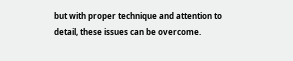but with proper technique and attention to detail, these issues can be overcome.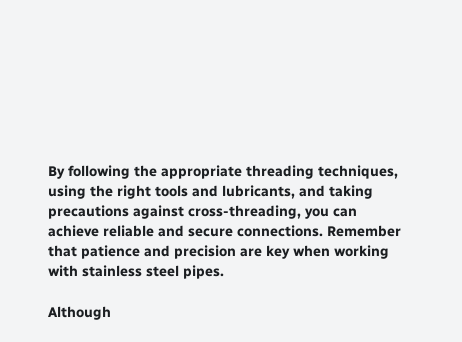By following the appropriate threading techniques, using the right tools and lubricants, and taking precautions against cross-threading, you can achieve reliable and secure connections. Remember that patience and precision are key when working with stainless steel pipes.

Although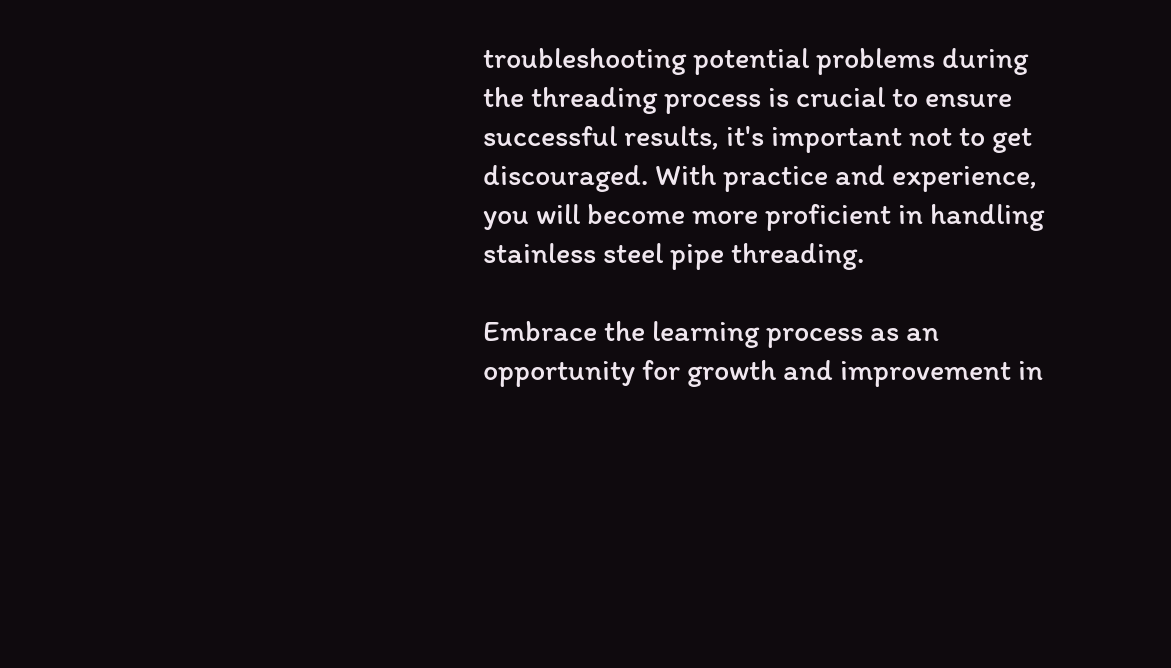troubleshooting potential problems during the threading process is crucial to ensure successful results, it's important not to get discouraged. With practice and experience, you will become more proficient in handling stainless steel pipe threading.

Embrace the learning process as an opportunity for growth and improvement in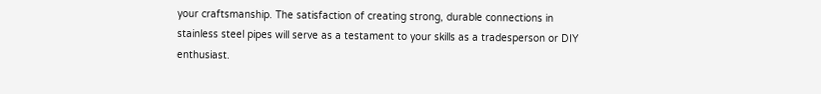your craftsmanship. The satisfaction of creating strong, durable connections in stainless steel pipes will serve as a testament to your skills as a tradesperson or DIY enthusiast.